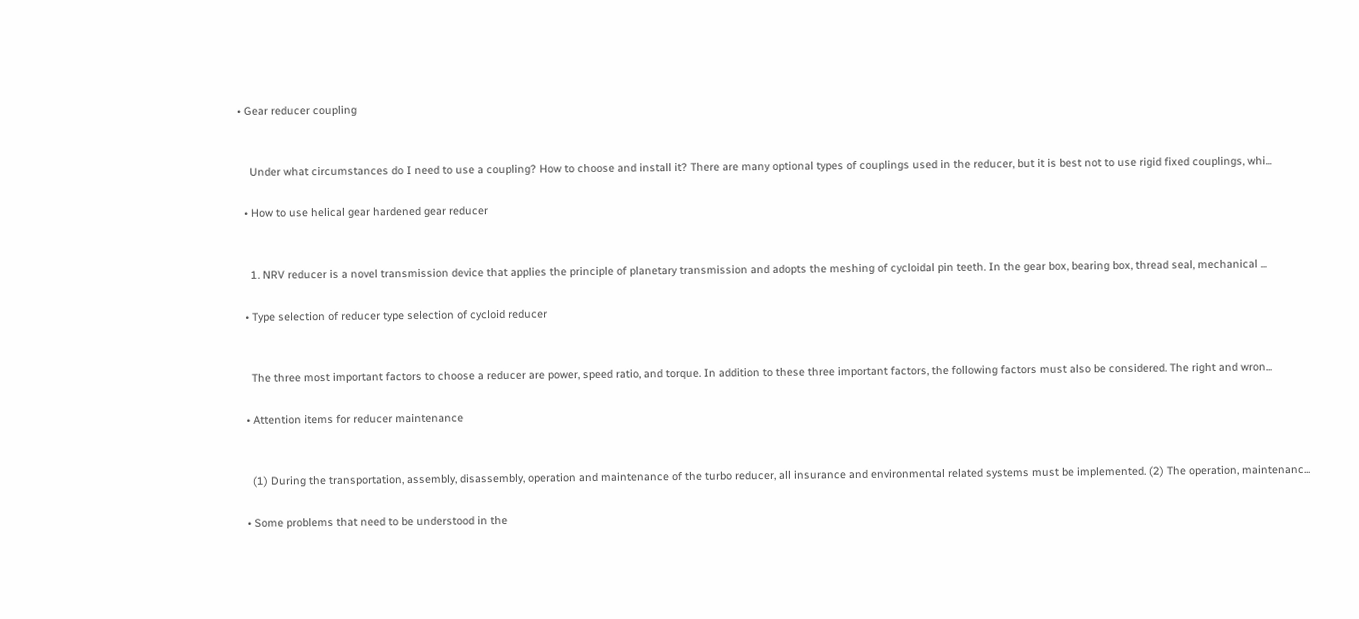• Gear reducer coupling


    Under what circumstances do I need to use a coupling? How to choose and install it? There are many optional types of couplings used in the reducer, but it is best not to use rigid fixed couplings, whi...

  • How to use helical gear hardened gear reducer


    1. NRV reducer is a novel transmission device that applies the principle of planetary transmission and adopts the meshing of cycloidal pin teeth. In the gear box, bearing box, thread seal, mechanical ...

  • Type selection of reducer type selection of cycloid reducer


    The three most important factors to choose a reducer are power, speed ratio, and torque. In addition to these three important factors, the following factors must also be considered. The right and wron...

  • Attention items for reducer maintenance


    (1) During the transportation, assembly, disassembly, operation and maintenance of the turbo reducer, all insurance and environmental related systems must be implemented. (2) The operation, maintenanc...

  • Some problems that need to be understood in the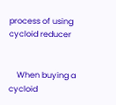process of using cycloid reducer


    When buying a cycloid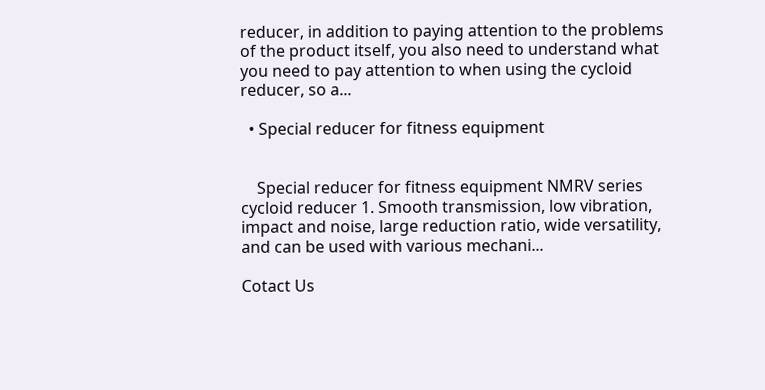reducer, in addition to paying attention to the problems of the product itself, you also need to understand what you need to pay attention to when using the cycloid reducer, so a...

  • Special reducer for fitness equipment


    Special reducer for fitness equipment NMRV series cycloid reducer 1. Smooth transmission, low vibration, impact and noise, large reduction ratio, wide versatility, and can be used with various mechani...

Cotact Us